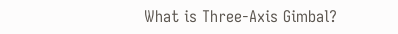What is Three-Axis Gimbal?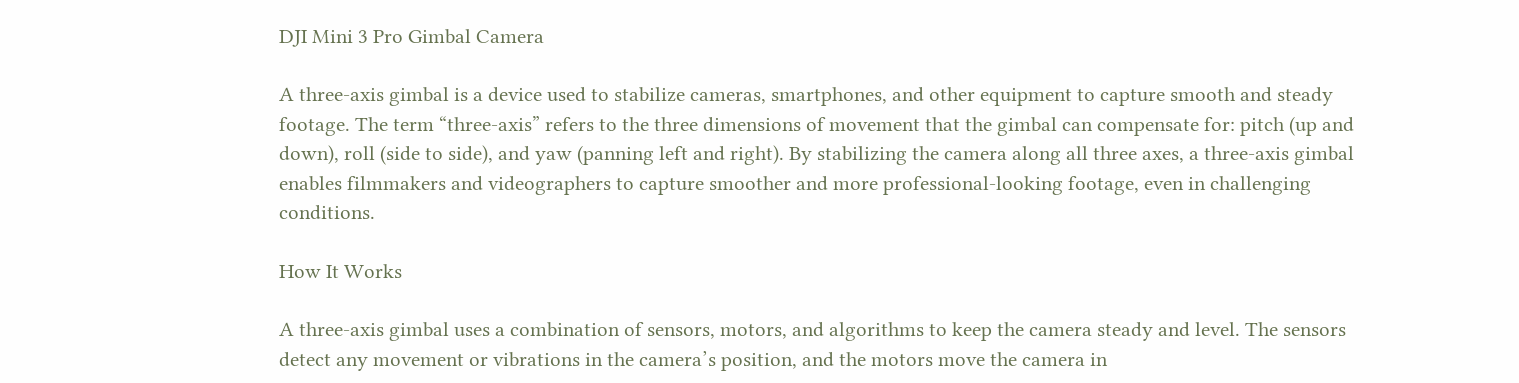DJI Mini 3 Pro Gimbal Camera

A three-axis gimbal is a device used to stabilize cameras, smartphones, and other equipment to capture smooth and steady footage. The term “three-axis” refers to the three dimensions of movement that the gimbal can compensate for: pitch (up and down), roll (side to side), and yaw (panning left and right). By stabilizing the camera along all three axes, a three-axis gimbal enables filmmakers and videographers to capture smoother and more professional-looking footage, even in challenging conditions.

How It Works

A three-axis gimbal uses a combination of sensors, motors, and algorithms to keep the camera steady and level. The sensors detect any movement or vibrations in the camera’s position, and the motors move the camera in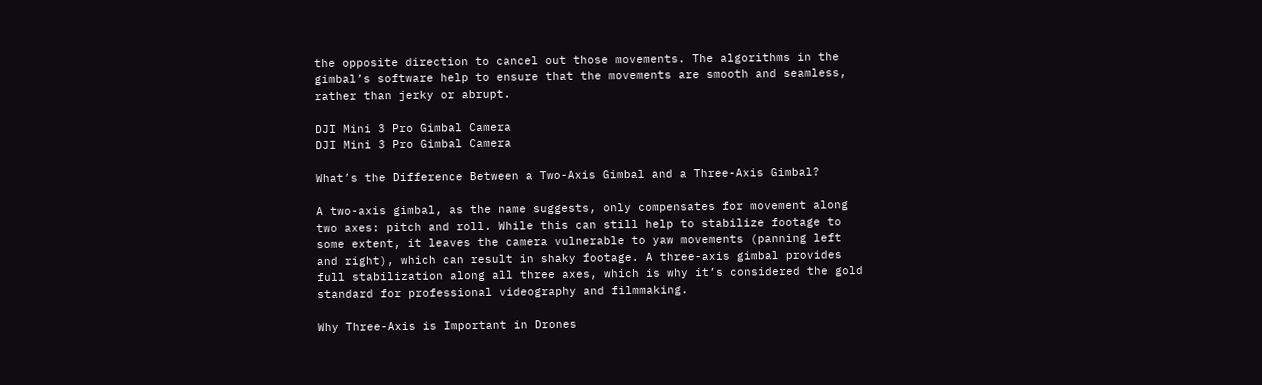the opposite direction to cancel out those movements. The algorithms in the gimbal’s software help to ensure that the movements are smooth and seamless, rather than jerky or abrupt.

DJI Mini 3 Pro Gimbal Camera
DJI Mini 3 Pro Gimbal Camera

What’s the Difference Between a Two-Axis Gimbal and a Three-Axis Gimbal?

A two-axis gimbal, as the name suggests, only compensates for movement along two axes: pitch and roll. While this can still help to stabilize footage to some extent, it leaves the camera vulnerable to yaw movements (panning left and right), which can result in shaky footage. A three-axis gimbal provides full stabilization along all three axes, which is why it’s considered the gold standard for professional videography and filmmaking.

Why Three-Axis is Important in Drones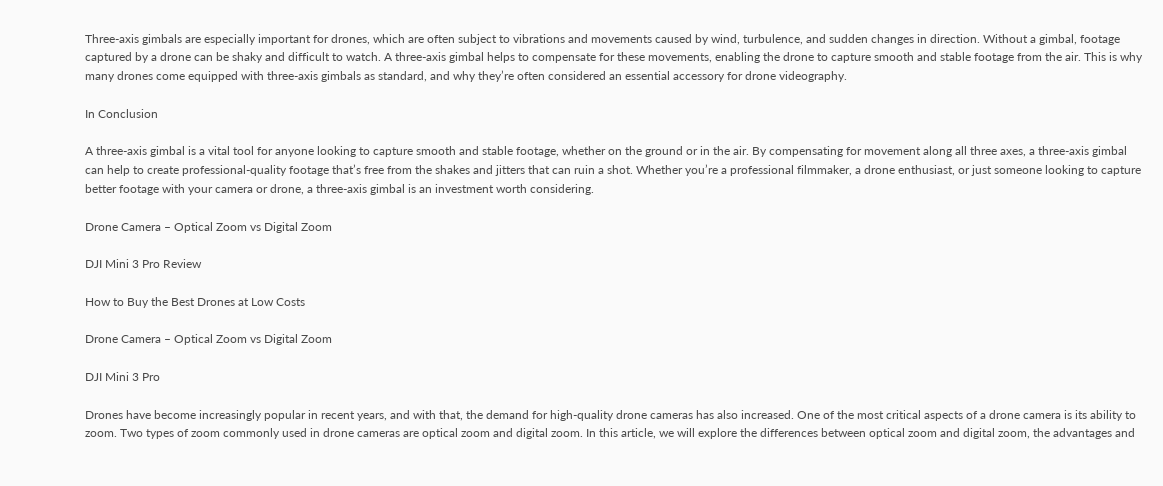Three-axis gimbals are especially important for drones, which are often subject to vibrations and movements caused by wind, turbulence, and sudden changes in direction. Without a gimbal, footage captured by a drone can be shaky and difficult to watch. A three-axis gimbal helps to compensate for these movements, enabling the drone to capture smooth and stable footage from the air. This is why many drones come equipped with three-axis gimbals as standard, and why they’re often considered an essential accessory for drone videography.

In Conclusion

A three-axis gimbal is a vital tool for anyone looking to capture smooth and stable footage, whether on the ground or in the air. By compensating for movement along all three axes, a three-axis gimbal can help to create professional-quality footage that’s free from the shakes and jitters that can ruin a shot. Whether you’re a professional filmmaker, a drone enthusiast, or just someone looking to capture better footage with your camera or drone, a three-axis gimbal is an investment worth considering.

Drone Camera – Optical Zoom vs Digital Zoom

DJI Mini 3 Pro Review

How to Buy the Best Drones at Low Costs

Drone Camera – Optical Zoom vs Digital Zoom

DJI Mini 3 Pro

Drones have become increasingly popular in recent years, and with that, the demand for high-quality drone cameras has also increased. One of the most critical aspects of a drone camera is its ability to zoom. Two types of zoom commonly used in drone cameras are optical zoom and digital zoom. In this article, we will explore the differences between optical zoom and digital zoom, the advantages and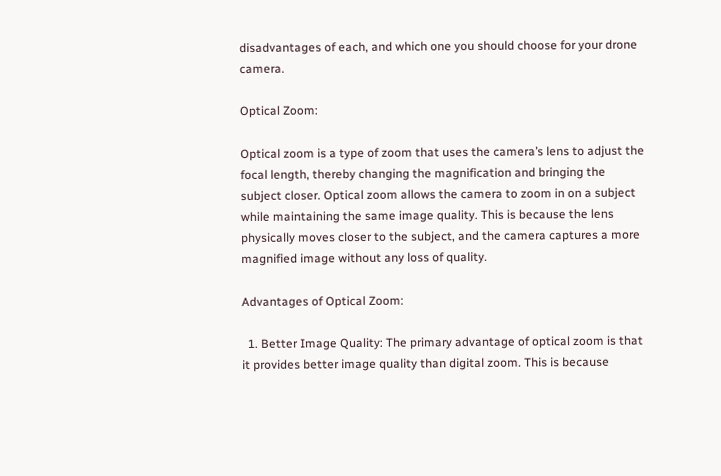disadvantages of each, and which one you should choose for your drone camera.

Optical Zoom:

Optical zoom is a type of zoom that uses the camera’s lens to adjust the focal length, thereby changing the magnification and bringing the subject closer. Optical zoom allows the camera to zoom in on a subject while maintaining the same image quality. This is because the lens physically moves closer to the subject, and the camera captures a more magnified image without any loss of quality.

Advantages of Optical Zoom:

  1. Better Image Quality: The primary advantage of optical zoom is that it provides better image quality than digital zoom. This is because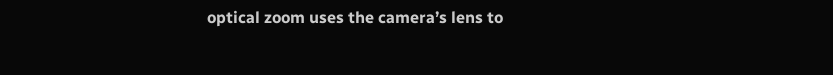optical zoom uses the camera’s lens to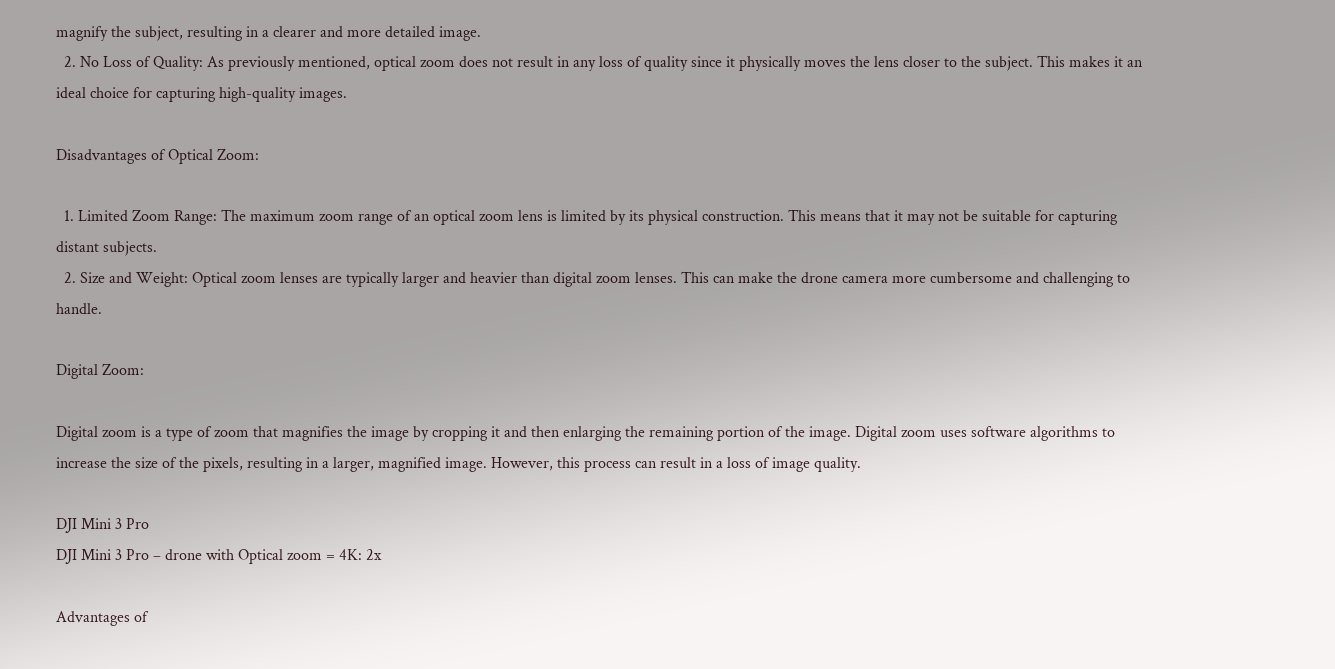magnify the subject, resulting in a clearer and more detailed image.
  2. No Loss of Quality: As previously mentioned, optical zoom does not result in any loss of quality since it physically moves the lens closer to the subject. This makes it an ideal choice for capturing high-quality images.

Disadvantages of Optical Zoom:

  1. Limited Zoom Range: The maximum zoom range of an optical zoom lens is limited by its physical construction. This means that it may not be suitable for capturing distant subjects.
  2. Size and Weight: Optical zoom lenses are typically larger and heavier than digital zoom lenses. This can make the drone camera more cumbersome and challenging to handle.

Digital Zoom:

Digital zoom is a type of zoom that magnifies the image by cropping it and then enlarging the remaining portion of the image. Digital zoom uses software algorithms to increase the size of the pixels, resulting in a larger, magnified image. However, this process can result in a loss of image quality.

DJI Mini 3 Pro
DJI Mini 3 Pro – drone with Optical zoom = 4K: 2x

Advantages of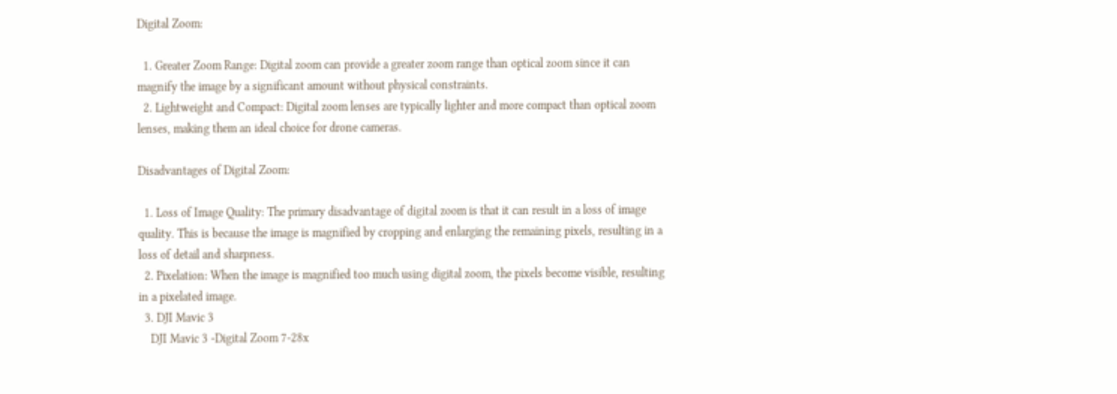Digital Zoom:

  1. Greater Zoom Range: Digital zoom can provide a greater zoom range than optical zoom since it can magnify the image by a significant amount without physical constraints.
  2. Lightweight and Compact: Digital zoom lenses are typically lighter and more compact than optical zoom lenses, making them an ideal choice for drone cameras.

Disadvantages of Digital Zoom:

  1. Loss of Image Quality: The primary disadvantage of digital zoom is that it can result in a loss of image quality. This is because the image is magnified by cropping and enlarging the remaining pixels, resulting in a loss of detail and sharpness.
  2. Pixelation: When the image is magnified too much using digital zoom, the pixels become visible, resulting in a pixelated image.
  3. DJI Mavic 3
    DJI Mavic 3 -Digital Zoom 7-28x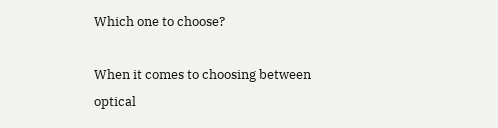Which one to choose?

When it comes to choosing between optical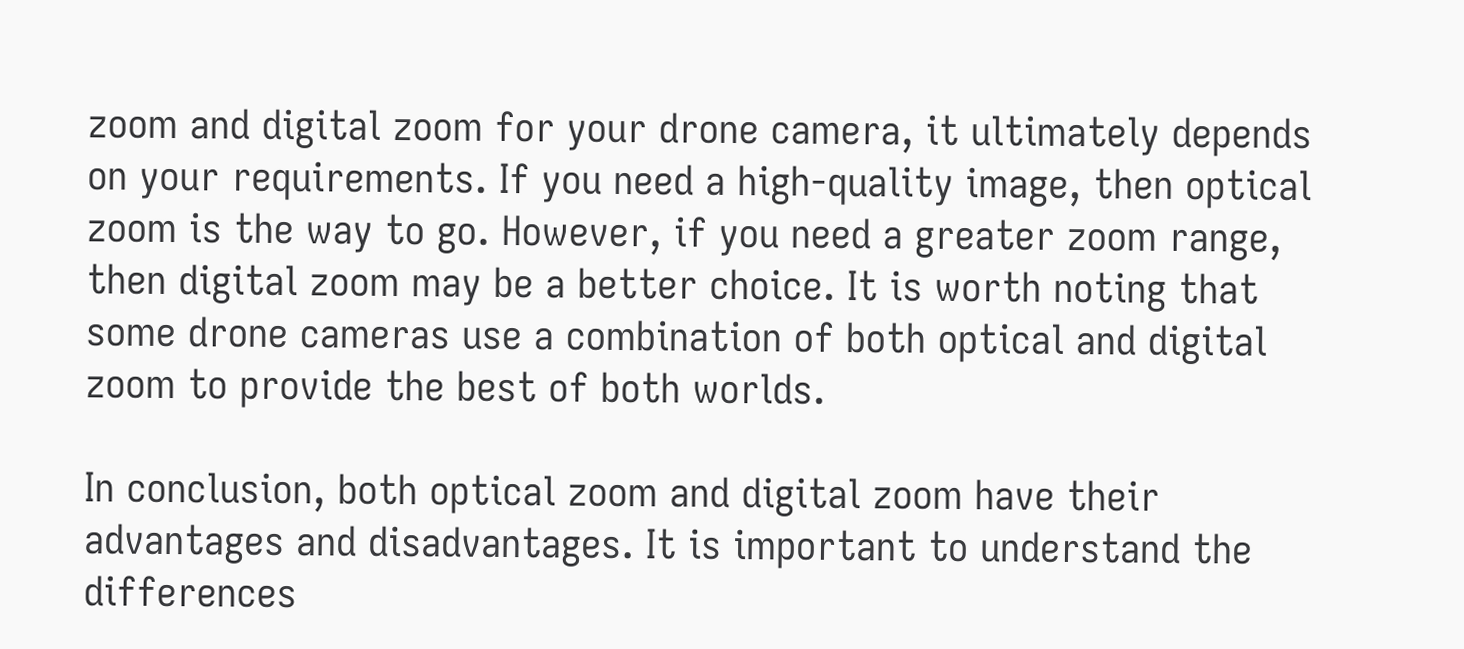zoom and digital zoom for your drone camera, it ultimately depends on your requirements. If you need a high-quality image, then optical zoom is the way to go. However, if you need a greater zoom range, then digital zoom may be a better choice. It is worth noting that some drone cameras use a combination of both optical and digital zoom to provide the best of both worlds.

In conclusion, both optical zoom and digital zoom have their advantages and disadvantages. It is important to understand the differences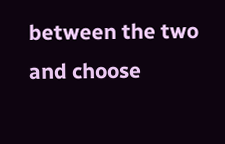between the two and choose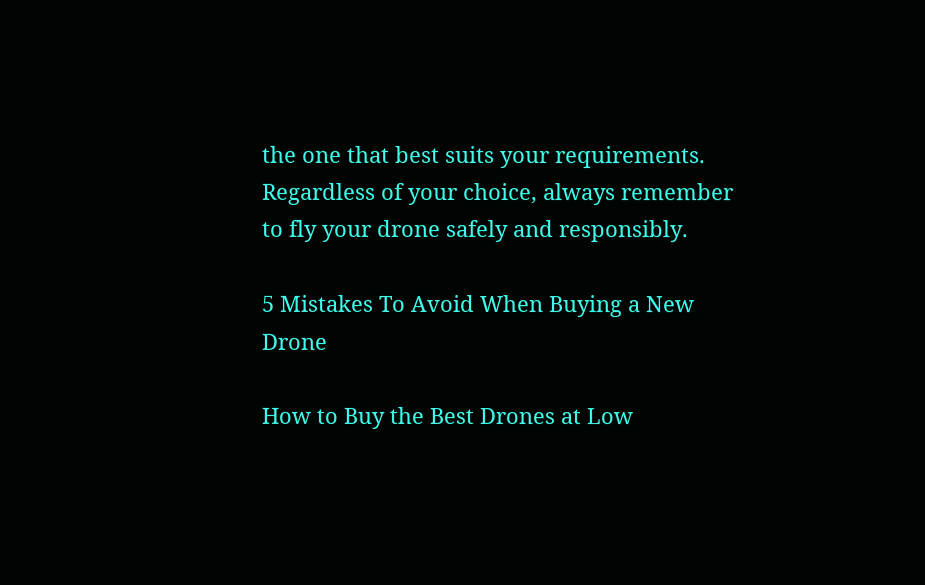the one that best suits your requirements. Regardless of your choice, always remember to fly your drone safely and responsibly.

5 Mistakes To Avoid When Buying a New Drone

How to Buy the Best Drones at Low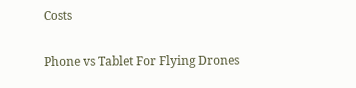Costs

Phone vs Tablet For Flying Drones